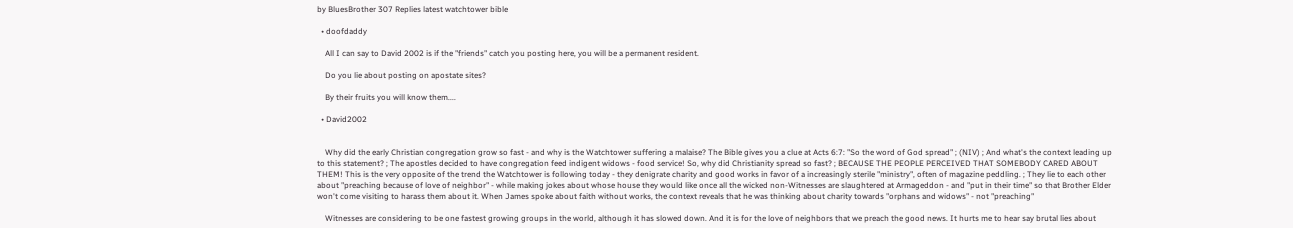by BluesBrother 307 Replies latest watchtower bible

  • doofdaddy

    All I can say to David 2002 is if the "friends" catch you posting here, you will be a permanent resident.

    Do you lie about posting on apostate sites?

    By their fruits you will know them....

  • David2002


    Why did the early Christian congregation grow so fast - and why is the Watchtower suffering a malaise? The Bible gives you a clue at Acts 6:7: "So the word of God spread" ; (NIV) ; And what's the context leading up to this statement? ; The apostles decided to have congregation feed indigent widows - food service! So, why did Christianity spread so fast? ; BECAUSE THE PEOPLE PERCEIVED THAT SOMEBODY CARED ABOUT THEM! This is the very opposite of the trend the Watchtower is following today - they denigrate charity and good works in favor of a increasingly sterile "ministry", often of magazine peddling. ; They lie to each other about "preaching because of love of neighbor" - while making jokes about whose house they would like once all the wicked non-Witnesses are slaughtered at Armageddon - and "put in their time" so that Brother Elder won't come visiting to harass them about it. When James spoke about faith without works, the context reveals that he was thinking about charity towards "orphans and widows" - not "preaching"

    Witnesses are considering to be one fastest growing groups in the world, although it has slowed down. And it is for the love of neighbors that we preach the good news. It hurts me to hear say brutal lies about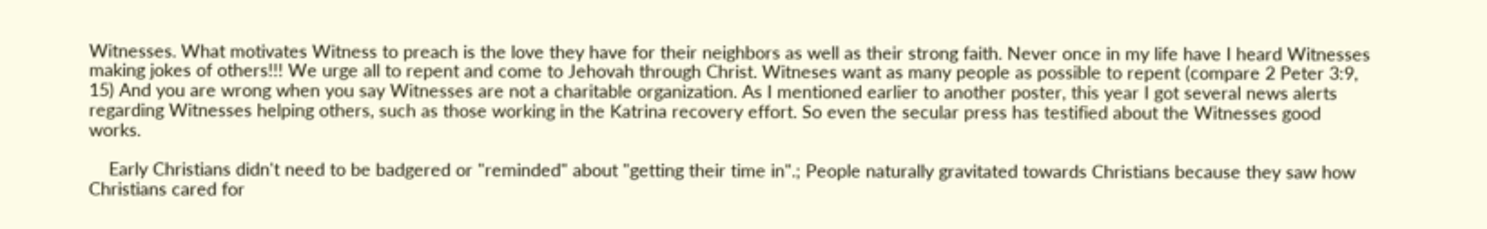Witnesses. What motivates Witness to preach is the love they have for their neighbors as well as their strong faith. Never once in my life have I heard Witnesses making jokes of others!!! We urge all to repent and come to Jehovah through Christ. Witneses want as many people as possible to repent (compare 2 Peter 3:9, 15) And you are wrong when you say Witnesses are not a charitable organization. As I mentioned earlier to another poster, this year I got several news alerts regarding Witnesses helping others, such as those working in the Katrina recovery effort. So even the secular press has testified about the Witnesses good works.

    Early Christians didn't need to be badgered or "reminded" about "getting their time in".; People naturally gravitated towards Christians because they saw how Christians cared for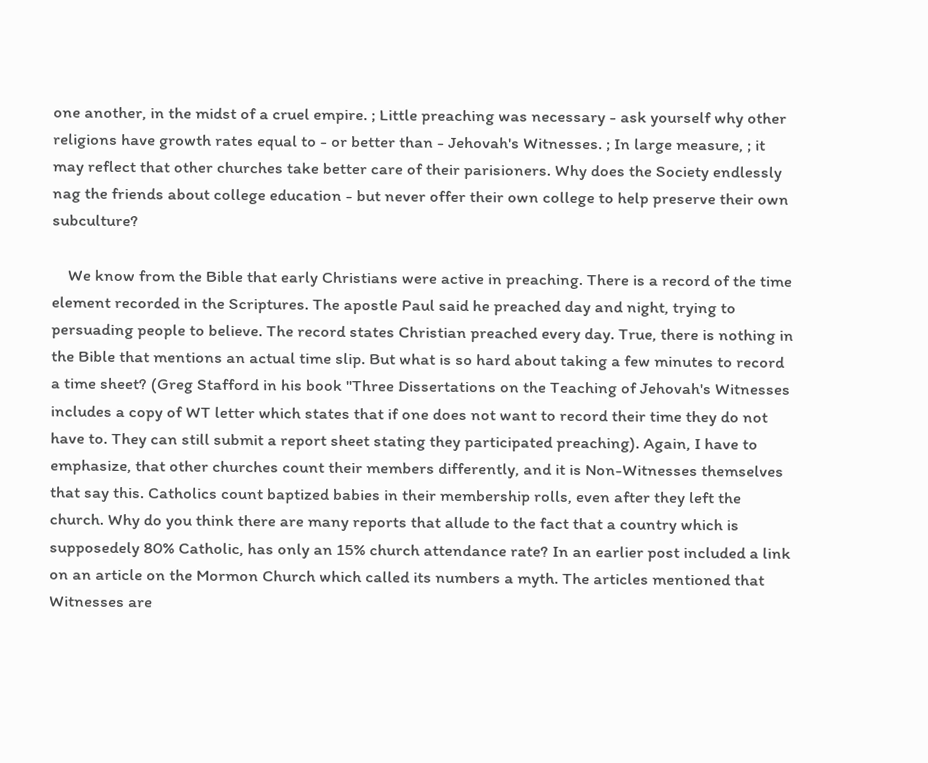one another, in the midst of a cruel empire. ; Little preaching was necessary - ask yourself why other religions have growth rates equal to - or better than - Jehovah's Witnesses. ; In large measure, ; it may reflect that other churches take better care of their parisioners. Why does the Society endlessly nag the friends about college education - but never offer their own college to help preserve their own subculture?

    We know from the Bible that early Christians were active in preaching. There is a record of the time element recorded in the Scriptures. The apostle Paul said he preached day and night, trying to persuading people to believe. The record states Christian preached every day. True, there is nothing in the Bible that mentions an actual time slip. But what is so hard about taking a few minutes to record a time sheet? (Greg Stafford in his book "Three Dissertations on the Teaching of Jehovah's Witnesses includes a copy of WT letter which states that if one does not want to record their time they do not have to. They can still submit a report sheet stating they participated preaching). Again, I have to emphasize, that other churches count their members differently, and it is Non-Witnesses themselves that say this. Catholics count baptized babies in their membership rolls, even after they left the church. Why do you think there are many reports that allude to the fact that a country which is supposedely 80% Catholic, has only an 15% church attendance rate? In an earlier post included a link on an article on the Mormon Church which called its numbers a myth. The articles mentioned that Witnesses are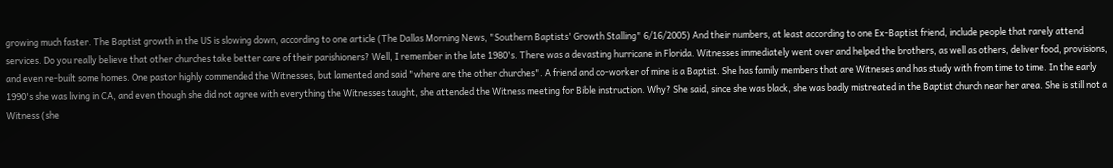growing much faster. The Baptist growth in the US is slowing down, according to one article (The Dallas Morning News, "Southern Baptists' Growth Stalling" 6/16/2005) And their numbers, at least according to one Ex-Baptist friend, include people that rarely attend services. Do you really believe that other churches take better care of their parishioners? Well, I remember in the late 1980's. There was a devasting hurricane in Florida. Witnesses immediately went over and helped the brothers, as well as others, deliver food, provisions, and even re-built some homes. One pastor highly commended the Witnesses, but lamented and said "where are the other churches". A friend and co-worker of mine is a Baptist. She has family members that are Witneses and has study with from time to time. In the early 1990's she was living in CA, and even though she did not agree with everything the Witnesses taught, she attended the Witness meeting for Bible instruction. Why? She said, since she was black, she was badly mistreated in the Baptist church near her area. She is still not a Witness (she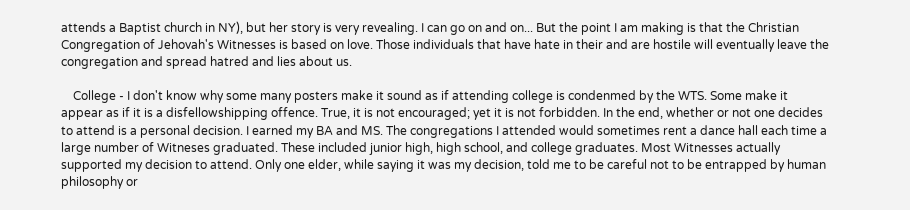attends a Baptist church in NY), but her story is very revealing. I can go on and on... But the point I am making is that the Christian Congregation of Jehovah's Witnesses is based on love. Those individuals that have hate in their and are hostile will eventually leave the congregation and spread hatred and lies about us.

    College - I don't know why some many posters make it sound as if attending college is condenmed by the WTS. Some make it appear as if it is a disfellowshipping offence. True, it is not encouraged; yet it is not forbidden. In the end, whether or not one decides to attend is a personal decision. I earned my BA and MS. The congregations I attended would sometimes rent a dance hall each time a large number of Witneses graduated. These included junior high, high school, and college graduates. Most Witnesses actually supported my decision to attend. Only one elder, while saying it was my decision, told me to be careful not to be entrapped by human philosophy or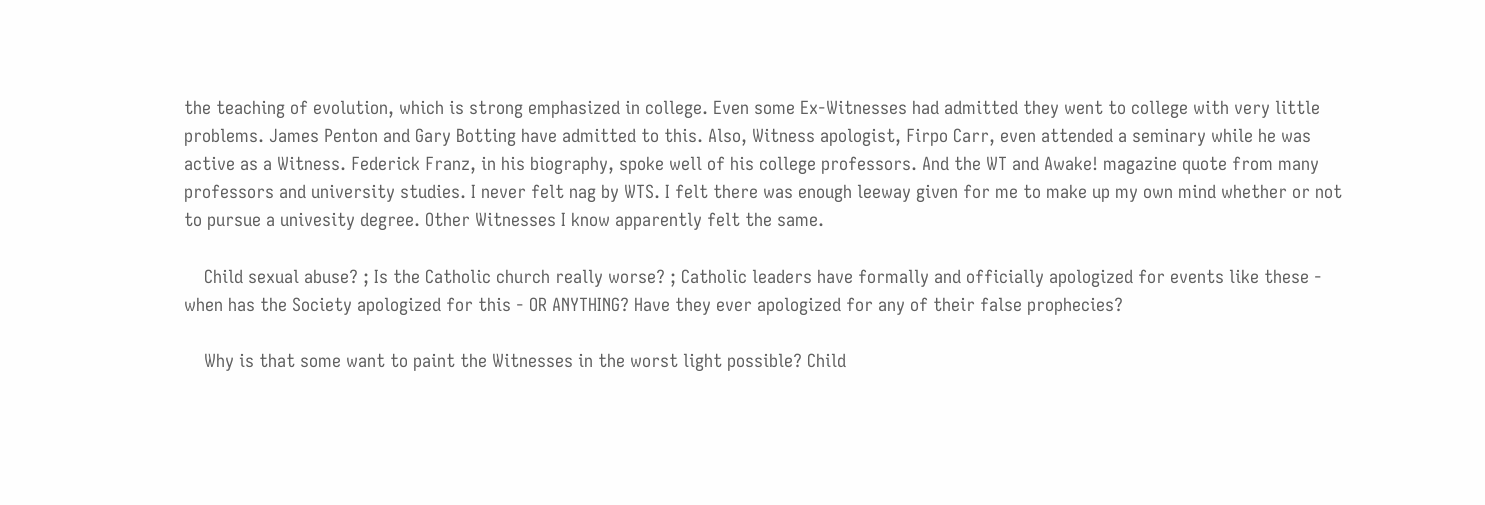the teaching of evolution, which is strong emphasized in college. Even some Ex-Witnesses had admitted they went to college with very little problems. James Penton and Gary Botting have admitted to this. Also, Witness apologist, Firpo Carr, even attended a seminary while he was active as a Witness. Federick Franz, in his biography, spoke well of his college professors. And the WT and Awake! magazine quote from many professors and university studies. I never felt nag by WTS. I felt there was enough leeway given for me to make up my own mind whether or not to pursue a univesity degree. Other Witnesses I know apparently felt the same.

    Child sexual abuse? ; Is the Catholic church really worse? ; Catholic leaders have formally and officially apologized for events like these - when has the Society apologized for this - OR ANYTHING? Have they ever apologized for any of their false prophecies?

    Why is that some want to paint the Witnesses in the worst light possible? Child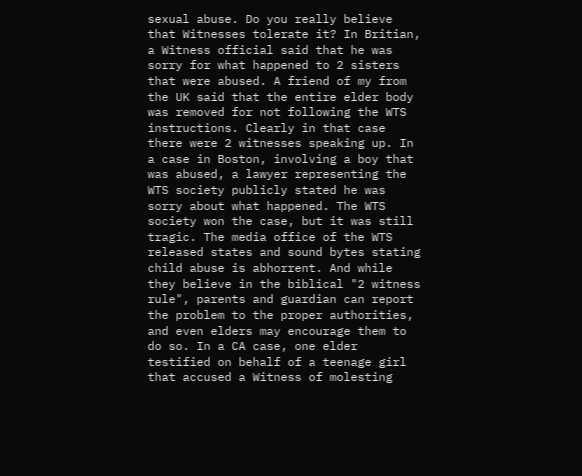sexual abuse. Do you really believe that Witnesses tolerate it? In Britian, a Witness official said that he was sorry for what happened to 2 sisters that were abused. A friend of my from the UK said that the entire elder body was removed for not following the WTS instructions. Clearly in that case there were 2 witnesses speaking up. In a case in Boston, involving a boy that was abused, a lawyer representing the WTS society publicly stated he was sorry about what happened. The WTS society won the case, but it was still tragic. The media office of the WTS released states and sound bytes stating child abuse is abhorrent. And while they believe in the biblical "2 witness rule", parents and guardian can report the problem to the proper authorities, and even elders may encourage them to do so. In a CA case, one elder testified on behalf of a teenage girl that accused a Witness of molesting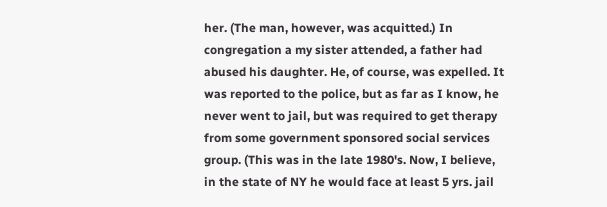her. (The man, however, was acquitted.) In congregation a my sister attended, a father had abused his daughter. He, of course, was expelled. It was reported to the police, but as far as I know, he never went to jail, but was required to get therapy from some government sponsored social services group. (This was in the late 1980's. Now, I believe, in the state of NY he would face at least 5 yrs. jail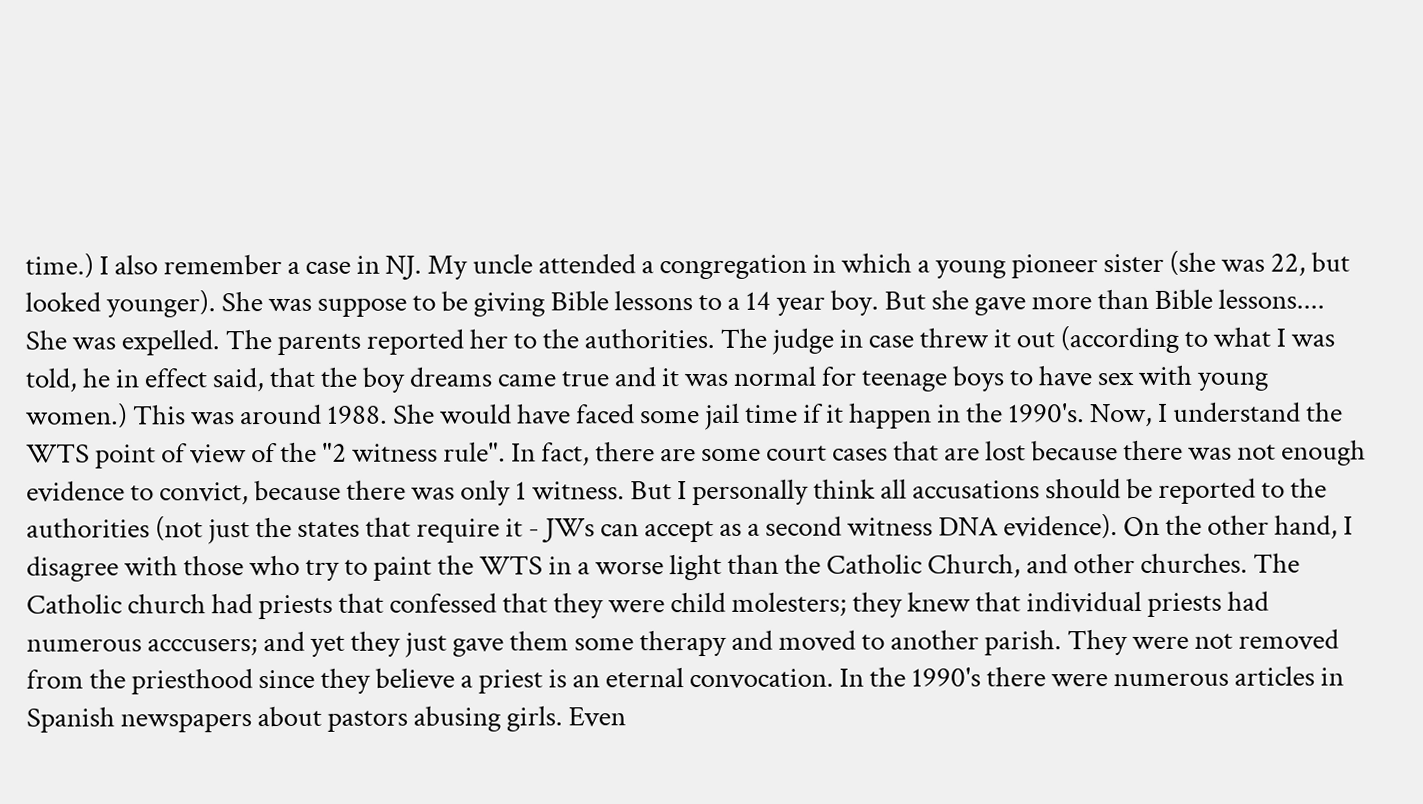time.) I also remember a case in NJ. My uncle attended a congregation in which a young pioneer sister (she was 22, but looked younger). She was suppose to be giving Bible lessons to a 14 year boy. But she gave more than Bible lessons.... She was expelled. The parents reported her to the authorities. The judge in case threw it out (according to what I was told, he in effect said, that the boy dreams came true and it was normal for teenage boys to have sex with young women.) This was around 1988. She would have faced some jail time if it happen in the 1990's. Now, I understand the WTS point of view of the "2 witness rule". In fact, there are some court cases that are lost because there was not enough evidence to convict, because there was only 1 witness. But I personally think all accusations should be reported to the authorities (not just the states that require it - JWs can accept as a second witness DNA evidence). On the other hand, I disagree with those who try to paint the WTS in a worse light than the Catholic Church, and other churches. The Catholic church had priests that confessed that they were child molesters; they knew that individual priests had numerous acccusers; and yet they just gave them some therapy and moved to another parish. They were not removed from the priesthood since they believe a priest is an eternal convocation. In the 1990's there were numerous articles in Spanish newspapers about pastors abusing girls. Even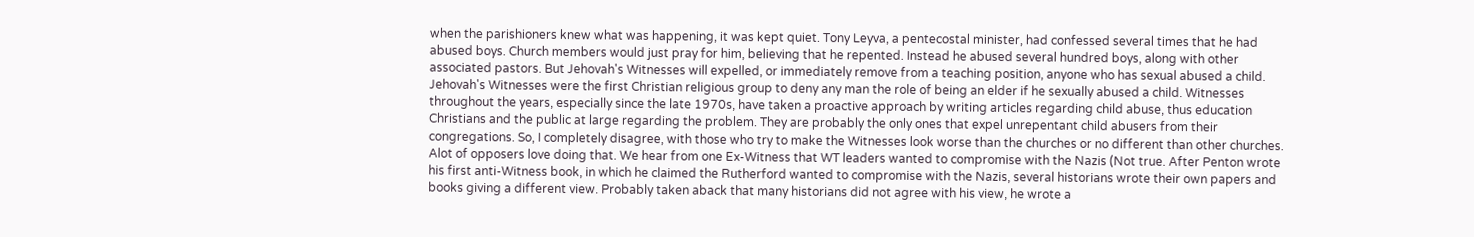when the parishioners knew what was happening, it was kept quiet. Tony Leyva, a pentecostal minister, had confessed several times that he had abused boys. Church members would just pray for him, believing that he repented. Instead he abused several hundred boys, along with other associated pastors. But Jehovah's Witnesses will expelled, or immediately remove from a teaching position, anyone who has sexual abused a child. Jehovah's Witnesses were the first Christian religious group to deny any man the role of being an elder if he sexually abused a child. Witnesses throughout the years, especially since the late 1970s, have taken a proactive approach by writing articles regarding child abuse, thus education Christians and the public at large regarding the problem. They are probably the only ones that expel unrepentant child abusers from their congregations. So, I completely disagree, with those who try to make the Witnesses look worse than the churches or no different than other churches. Alot of opposers love doing that. We hear from one Ex-Witness that WT leaders wanted to compromise with the Nazis (Not true. After Penton wrote his first anti-Witness book, in which he claimed the Rutherford wanted to compromise with the Nazis, several historians wrote their own papers and books giving a different view. Probably taken aback that many historians did not agree with his view, he wrote a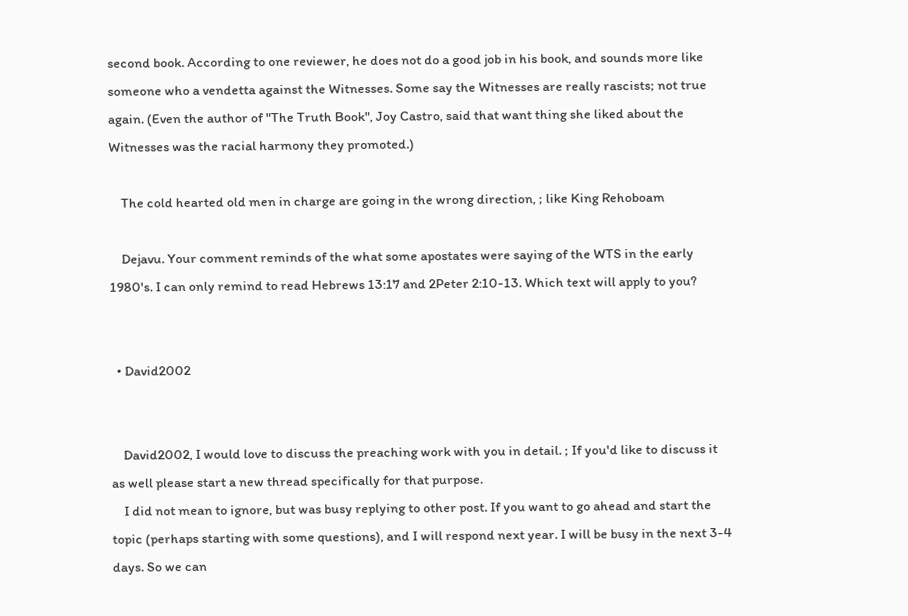second book. According to one reviewer, he does not do a good job in his book, and sounds more like someone who a vendetta against the Witnesses. Some say the Witnesses are really rascists; not true again. (Even the author of "The Truth Book", Joy Castro, said that want thing she liked about the Witnesses was the racial harmony they promoted.)

    The cold hearted old men in charge are going in the wrong direction, ; like King Rehoboam

    Dejavu. Your comment reminds of the what some apostates were saying of the WTS in the early 1980's. I can only remind to read Hebrews 13:17 and 2Peter 2:10-13. Which text will apply to you?


  • David2002


    David2002, I would love to discuss the preaching work with you in detail. ; If you'd like to discuss it as well please start a new thread specifically for that purpose.
    I did not mean to ignore, but was busy replying to other post. If you want to go ahead and start the topic (perhaps starting with some questions), and I will respond next year. I will be busy in the next 3-4 days. So we can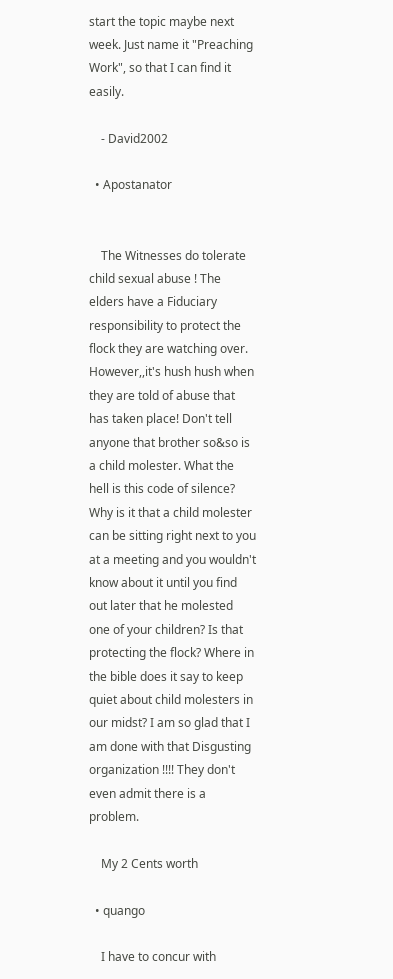start the topic maybe next week. Just name it "Preaching Work", so that I can find it easily.

    - David2002

  • Apostanator


    The Witnesses do tolerate child sexual abuse ! The elders have a Fiduciary responsibility to protect the flock they are watching over. However,,it's hush hush when they are told of abuse that has taken place! Don't tell anyone that brother so&so is a child molester. What the hell is this code of silence? Why is it that a child molester can be sitting right next to you at a meeting and you wouldn't know about it until you find out later that he molested one of your children? Is that protecting the flock? Where in the bible does it say to keep quiet about child molesters in our midst? I am so glad that I am done with that Disgusting organization !!!! They don't even admit there is a problem.

    My 2 Cents worth

  • quango

    I have to concur with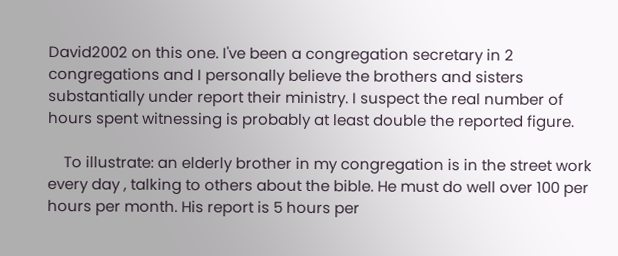David2002 on this one. I've been a congregation secretary in 2 congregations and I personally believe the brothers and sisters substantially under report their ministry. I suspect the real number of hours spent witnessing is probably at least double the reported figure.

    To illustrate: an elderly brother in my congregation is in the street work every day , talking to others about the bible. He must do well over 100 per hours per month. His report is 5 hours per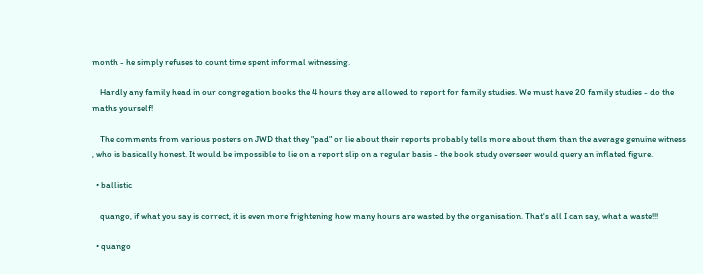month - he simply refuses to count time spent informal witnessing.

    Hardly any family head in our congregation books the 4 hours they are allowed to report for family studies. We must have 20 family studies - do the maths yourself!

    The comments from various posters on JWD that they "pad" or lie about their reports probably tells more about them than the average genuine witness , who is basically honest. It would be impossible to lie on a report slip on a regular basis - the book study overseer would query an inflated figure.

  • ballistic

    quango, if what you say is correct, it is even more frightening how many hours are wasted by the organisation. That's all I can say, what a waste!!!

  • quango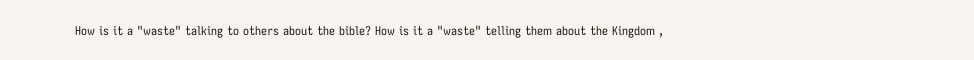How is it a "waste" talking to others about the bible? How is it a "waste" telling them about the Kingdom ,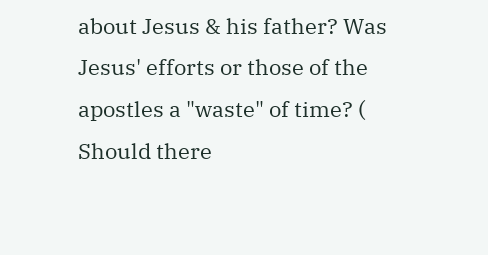about Jesus & his father? Was Jesus' efforts or those of the apostles a "waste" of time? ( Should there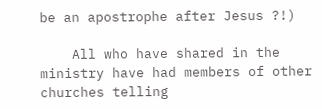be an apostrophe after Jesus ?!)

    All who have shared in the ministry have had members of other churches telling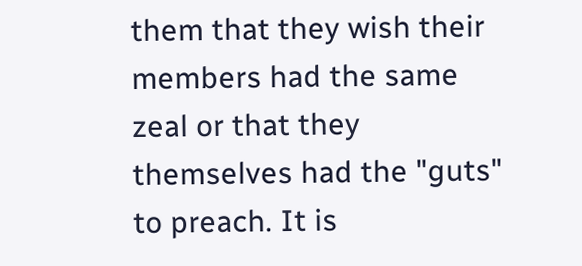them that they wish their members had the same zeal or that they themselves had the "guts" to preach. It is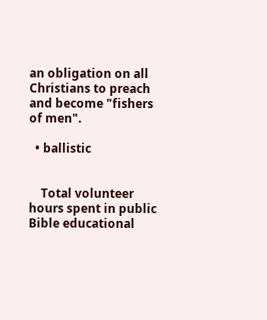an obligation on all Christians to preach and become "fishers of men".

  • ballistic


    Total volunteer hours spent in public Bible educational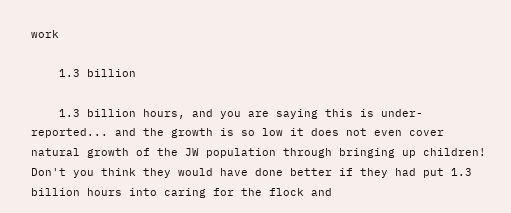work

    1.3 billion

    1.3 billion hours, and you are saying this is under-reported... and the growth is so low it does not even cover natural growth of the JW population through bringing up children! Don't you think they would have done better if they had put 1.3 billion hours into caring for the flock and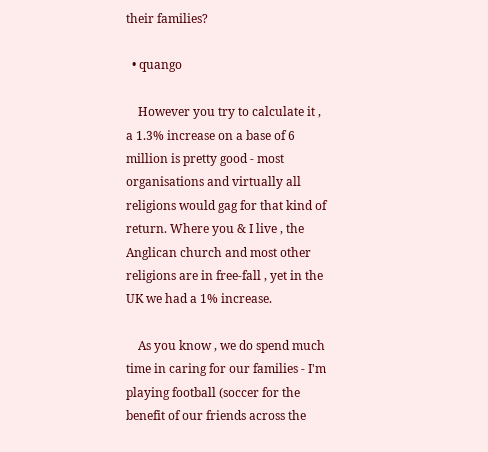their families?

  • quango

    However you try to calculate it , a 1.3% increase on a base of 6 million is pretty good - most organisations and virtually all religions would gag for that kind of return. Where you & I live , the Anglican church and most other religions are in free-fall , yet in the UK we had a 1% increase.

    As you know , we do spend much time in caring for our families - I'm playing football (soccer for the benefit of our friends across the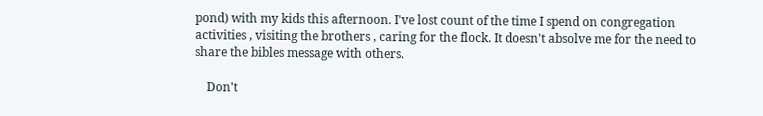pond) with my kids this afternoon. I've lost count of the time I spend on congregation activities , visiting the brothers , caring for the flock. It doesn't absolve me for the need to share the bibles message with others.

    Don't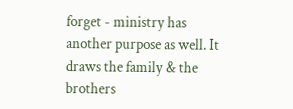forget - ministry has another purpose as well. It draws the family & the brothers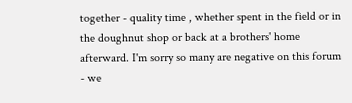together - quality time , whether spent in the field or in the doughnut shop or back at a brothers' home afterward. I'm sorry so many are negative on this forum - we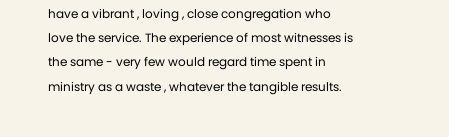have a vibrant , loving , close congregation who love the service. The experience of most witnesses is the same - very few would regard time spent in ministry as a waste , whatever the tangible results.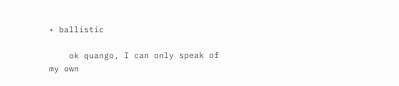• ballistic

    ok quango, I can only speak of my own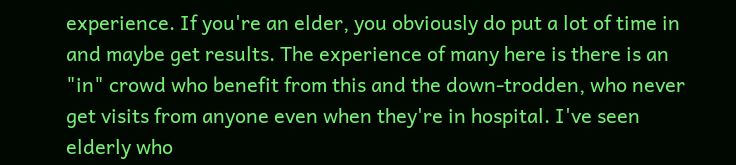experience. If you're an elder, you obviously do put a lot of time in and maybe get results. The experience of many here is there is an "in" crowd who benefit from this and the down-trodden, who never get visits from anyone even when they're in hospital. I've seen elderly who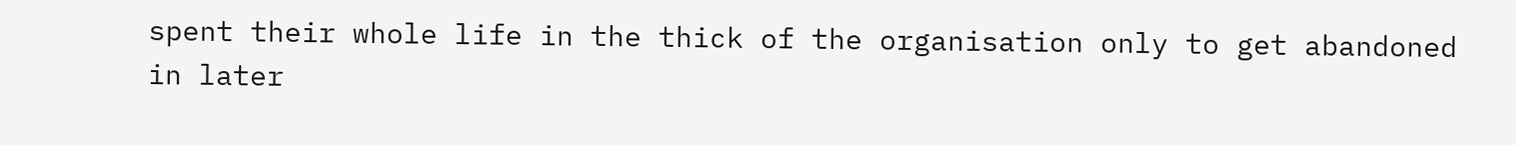spent their whole life in the thick of the organisation only to get abandoned in later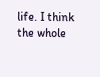life. I think the whole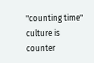"counting time" culture is counter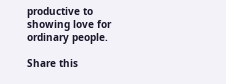productive to showing love for ordinary people.

Share this